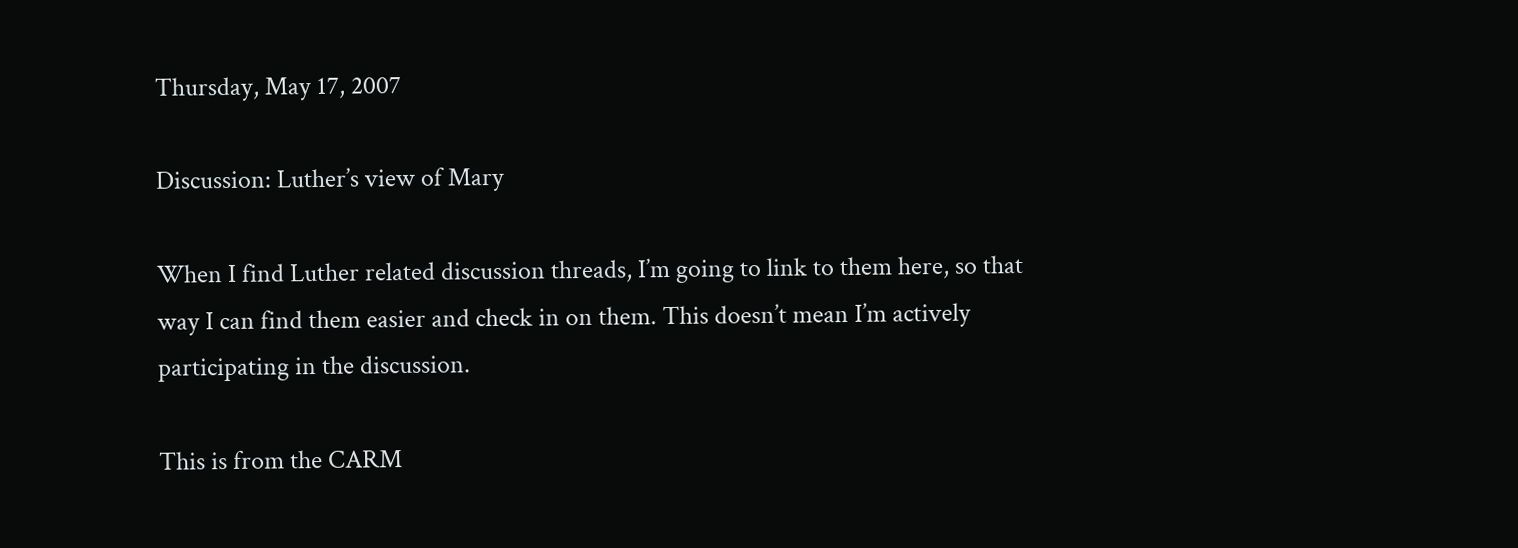Thursday, May 17, 2007

Discussion: Luther’s view of Mary

When I find Luther related discussion threads, I’m going to link to them here, so that way I can find them easier and check in on them. This doesn’t mean I’m actively participating in the discussion.

This is from the CARM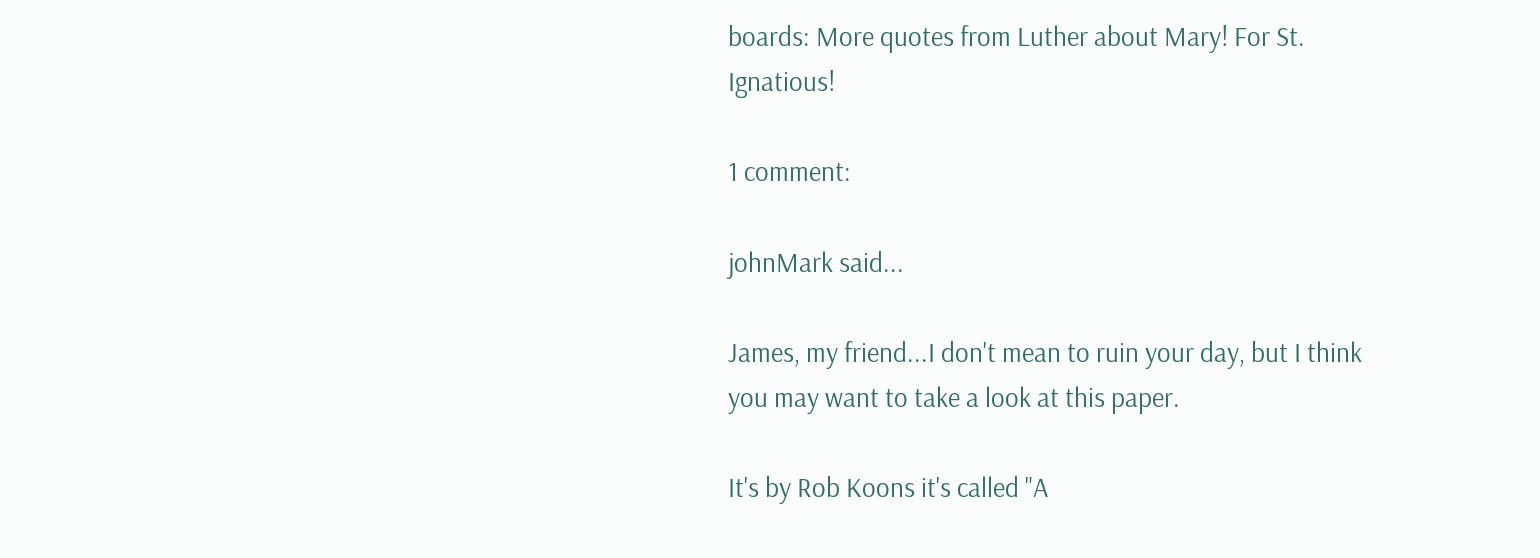boards: More quotes from Luther about Mary! For St. Ignatious!

1 comment:

johnMark said...

James, my friend...I don't mean to ruin your day, but I think you may want to take a look at this paper.

It's by Rob Koons it's called "A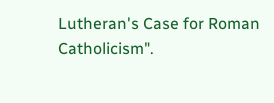Lutheran's Case for Roman Catholicism".